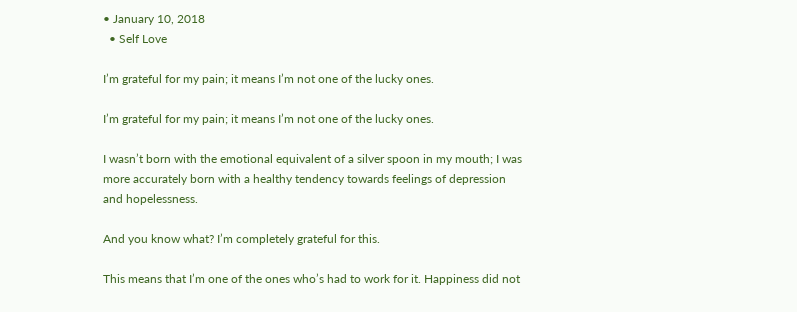• January 10, 2018
  • Self Love

I’m grateful for my pain; it means I’m not one of the lucky ones.

I’m grateful for my pain; it means I’m not one of the lucky ones.

I wasn’t born with the emotional equivalent of a silver spoon in my mouth; I was more accurately born with a healthy tendency towards feelings of depression and hopelessness.

And you know what? I’m completely grateful for this.

This means that I’m one of the ones who’s had to work for it. Happiness did not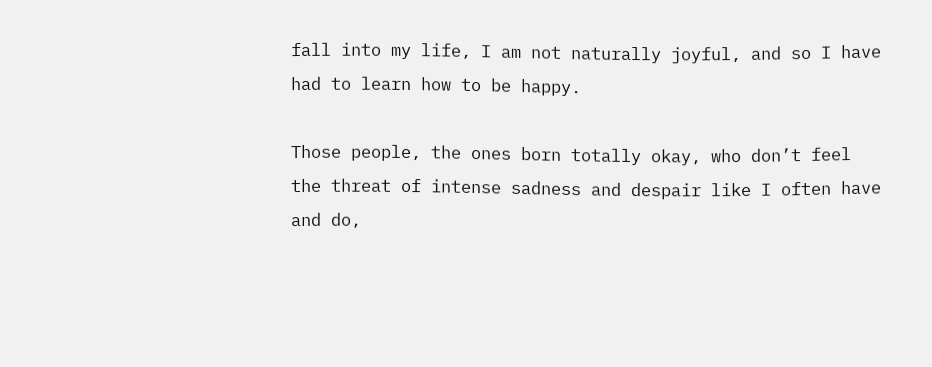fall into my life, I am not naturally joyful, and so I have had to learn how to be happy.

Those people, the ones born totally okay, who don’t feel the threat of intense sadness and despair like I often have and do,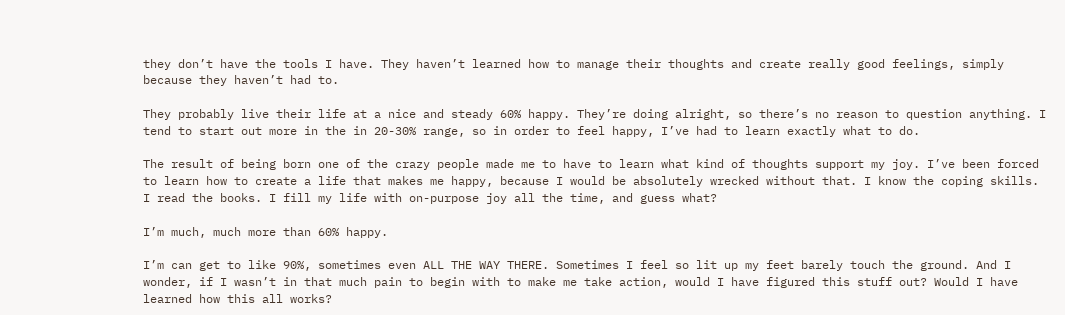they don’t have the tools I have. They haven’t learned how to manage their thoughts and create really good feelings, simply because they haven’t had to.

They probably live their life at a nice and steady 60% happy. They’re doing alright, so there’s no reason to question anything. I tend to start out more in the in 20-30% range, so in order to feel happy, I’ve had to learn exactly what to do.

The result of being born one of the crazy people made me to have to learn what kind of thoughts support my joy. I’ve been forced to learn how to create a life that makes me happy, because I would be absolutely wrecked without that. I know the coping skills. I read the books. I fill my life with on-purpose joy all the time, and guess what?

I’m much, much more than 60% happy.

I’m can get to like 90%, sometimes even ALL THE WAY THERE. Sometimes I feel so lit up my feet barely touch the ground. And I wonder, if I wasn’t in that much pain to begin with to make me take action, would I have figured this stuff out? Would I have learned how this all works?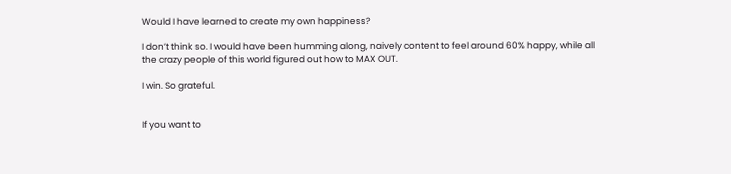Would I have learned to create my own happiness?

I don’t think so. I would have been humming along, naively content to feel around 60% happy, while all the crazy people of this world figured out how to MAX OUT.

I win. So grateful.


If you want to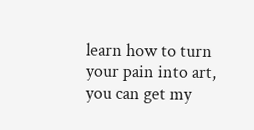learn how to turn your pain into art, you can get my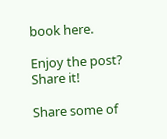book here.

Enjoy the post? Share it!

Share some of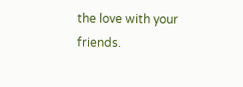the love with your friends.